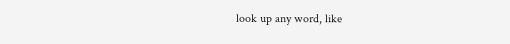look up any word, like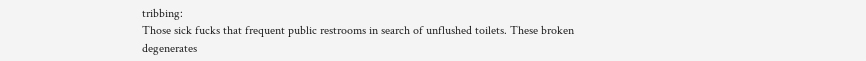tribbing:
Those sick fucks that frequent public restrooms in search of unflushed toilets. These broken degenerates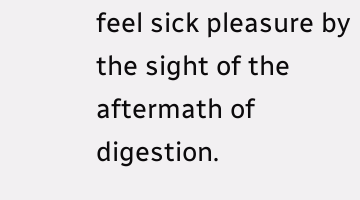feel sick pleasure by the sight of the aftermath of digestion.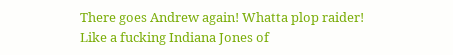There goes Andrew again! Whatta plop raider! Like a fucking Indiana Jones of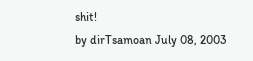shit!
by dirTsamoan July 08, 2003